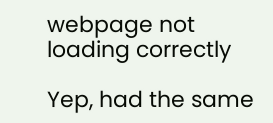webpage not loading correctly

Yep, had the same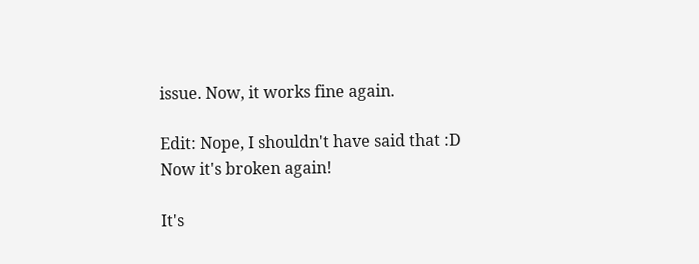issue. Now, it works fine again.

Edit: Nope, I shouldn't have said that :D Now it's broken again!

It's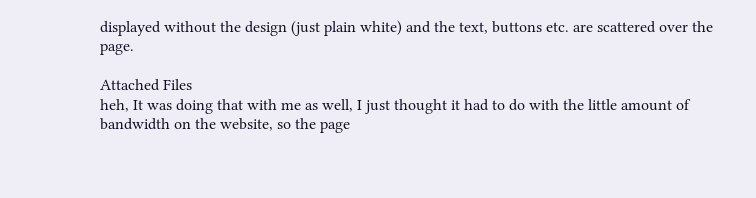displayed without the design (just plain white) and the text, buttons etc. are scattered over the page.

Attached Files
heh, It was doing that with me as well, I just thought it had to do with the little amount of bandwidth on the website, so the page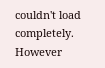couldn't load completely. However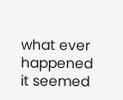what ever happened it seemed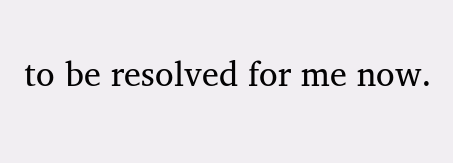to be resolved for me now.